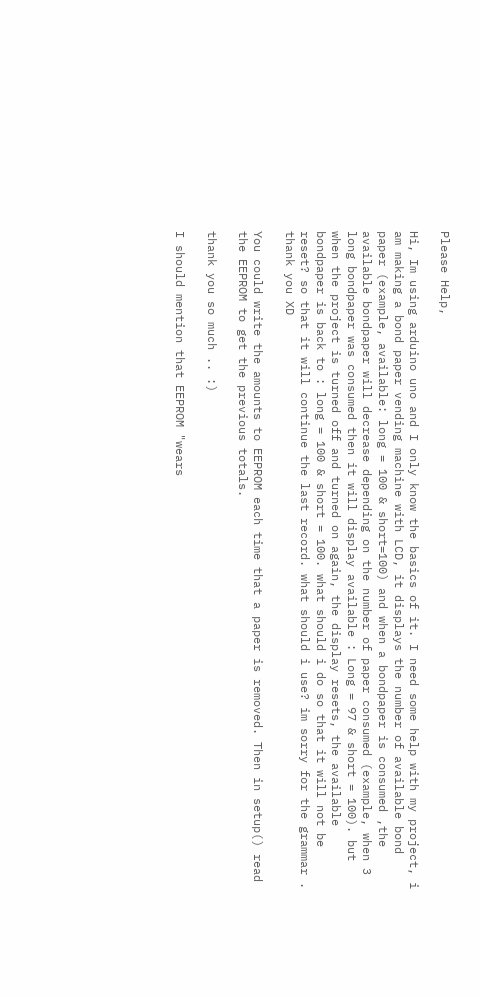Please Help,

Hi, Im using arduino uno and I only know the basics of it. I need some help with my project, i am making a bond paper vending machine with LCD, it displays the number of available bond paper (example, available: long = 100 & short=100) and when a bondpaper is consumed ,the available bondpaper will decrease depending on the number of paper consumed (example, when 3 long bondpaper was consumed then it will display available : Long = 97 & short = 100). but when the project is turned off and turned on again, the display resets, the available bondpaper is back to : long = 100 & short = 100. what should i do so that it will not be reset? so that it will continue the last record. what should i use? im sorry for the grammar . thank you XD

You could write the amounts to EEPROM each time that a paper is removed. Then in setup() read the EEPROM to get the previous totals.

thank you so much .. :)

I should mention that EEPROM "wears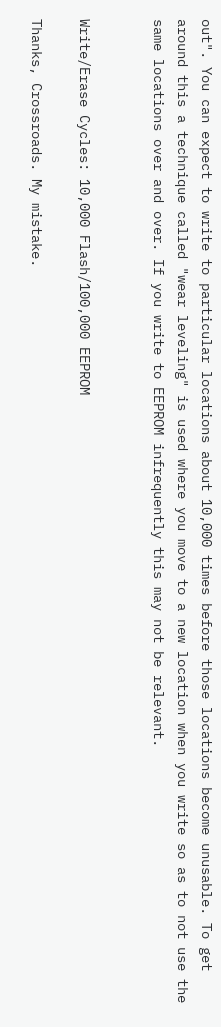out". You can expect to write to particular locations about 10,000 times before those locations become unusable. To get around this a technique called "wear leveling" is used where you move to a new location when you write so as to not use the same locations over and over. If you write to EEPROM infrequently this may not be relevant.


Write/Erase Cycles: 10,000 Flash/100,000 EEPROM

Thanks, Crossroads. My mistake.